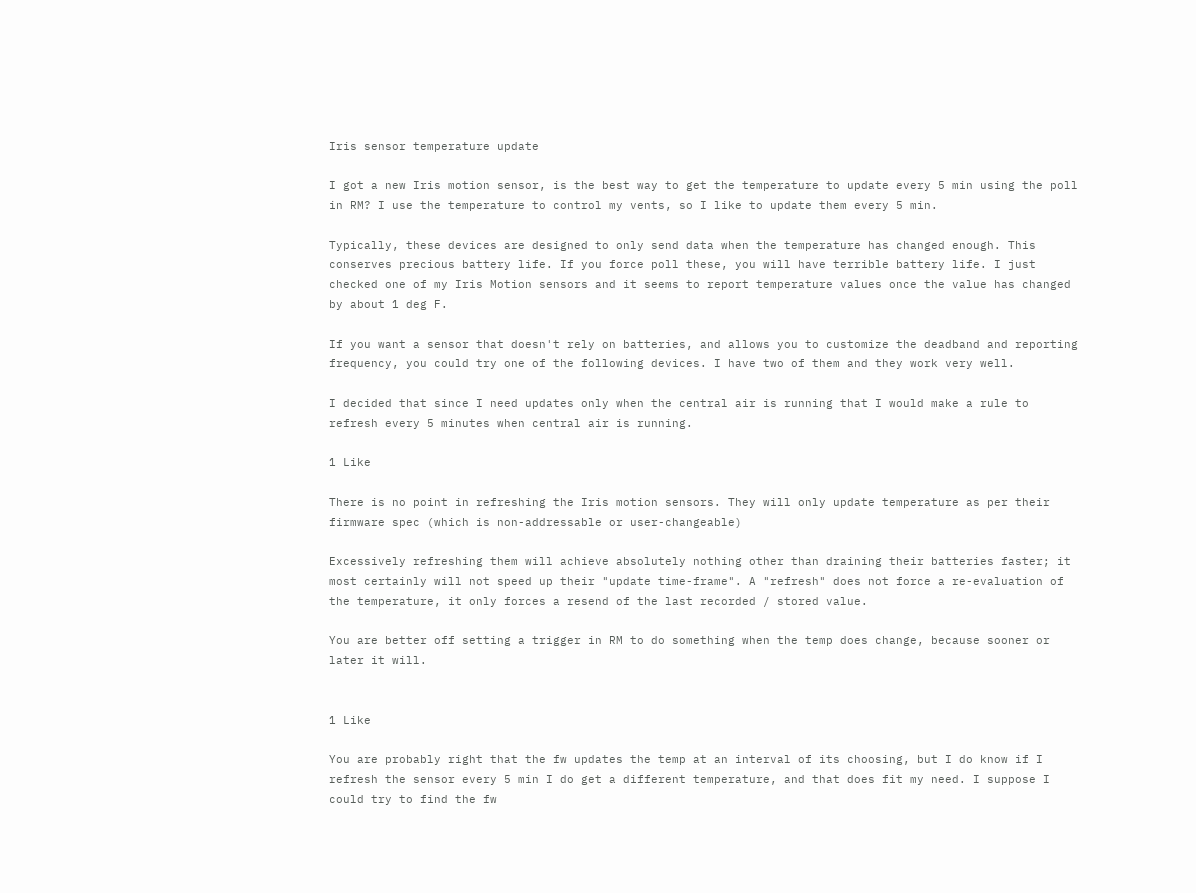Iris sensor temperature update

I got a new Iris motion sensor, is the best way to get the temperature to update every 5 min using the poll in RM? I use the temperature to control my vents, so I like to update them every 5 min.

Typically, these devices are designed to only send data when the temperature has changed enough. This conserves precious battery life. If you force poll these, you will have terrible battery life. I just checked one of my Iris Motion sensors and it seems to report temperature values once the value has changed by about 1 deg F.

If you want a sensor that doesn't rely on batteries, and allows you to customize the deadband and reporting frequency, you could try one of the following devices. I have two of them and they work very well.

I decided that since I need updates only when the central air is running that I would make a rule to refresh every 5 minutes when central air is running.

1 Like

There is no point in refreshing the Iris motion sensors. They will only update temperature as per their firmware spec (which is non-addressable or user-changeable)

Excessively refreshing them will achieve absolutely nothing other than draining their batteries faster; it most certainly will not speed up their "update time-frame". A "refresh" does not force a re-evaluation of the temperature, it only forces a resend of the last recorded / stored value.

You are better off setting a trigger in RM to do something when the temp does change, because sooner or later it will.


1 Like

You are probably right that the fw updates the temp at an interval of its choosing, but I do know if I refresh the sensor every 5 min I do get a different temperature, and that does fit my need. I suppose I could try to find the fw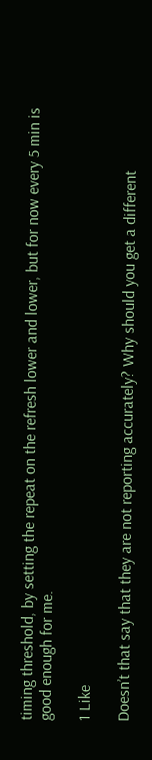timing threshold, by setting the repeat on the refresh lower and lower, but for now every 5 min is good enough for me.

1 Like

Doesn’t that say that they are not reporting accurately? Why should you get a different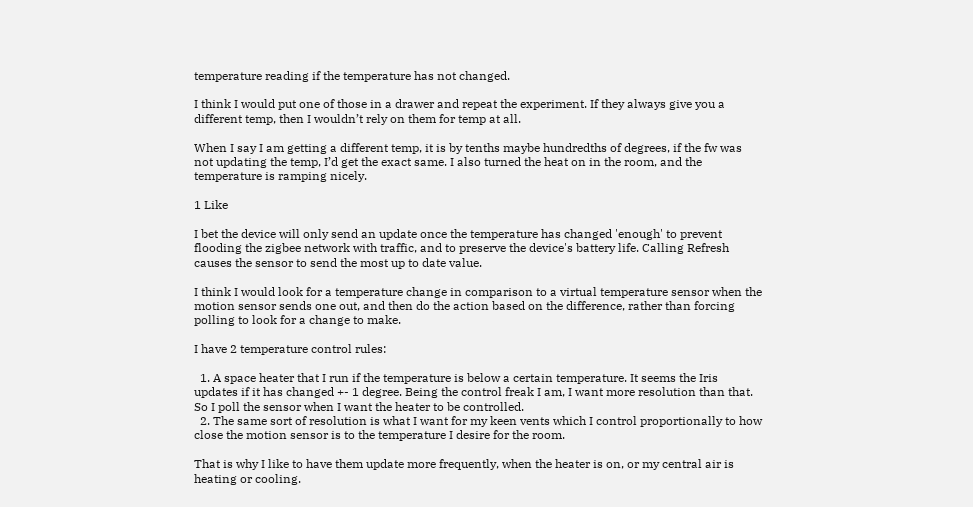temperature reading if the temperature has not changed.

I think I would put one of those in a drawer and repeat the experiment. If they always give you a different temp, then I wouldn’t rely on them for temp at all.

When I say I am getting a different temp, it is by tenths maybe hundredths of degrees, if the fw was not updating the temp, I’d get the exact same. I also turned the heat on in the room, and the temperature is ramping nicely.

1 Like

I bet the device will only send an update once the temperature has changed 'enough' to prevent flooding the zigbee network with traffic, and to preserve the device's battery life. Calling Refresh causes the sensor to send the most up to date value.

I think I would look for a temperature change in comparison to a virtual temperature sensor when the motion sensor sends one out, and then do the action based on the difference, rather than forcing polling to look for a change to make.

I have 2 temperature control rules:

  1. A space heater that I run if the temperature is below a certain temperature. It seems the Iris updates if it has changed +- 1 degree. Being the control freak I am, I want more resolution than that. So I poll the sensor when I want the heater to be controlled.
  2. The same sort of resolution is what I want for my keen vents which I control proportionally to how close the motion sensor is to the temperature I desire for the room.

That is why I like to have them update more frequently, when the heater is on, or my central air is heating or cooling.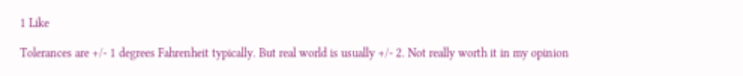1 Like

Tolerances are +/- 1 degrees Fahrenheit typically. But real world is usually +/- 2. Not really worth it in my opinion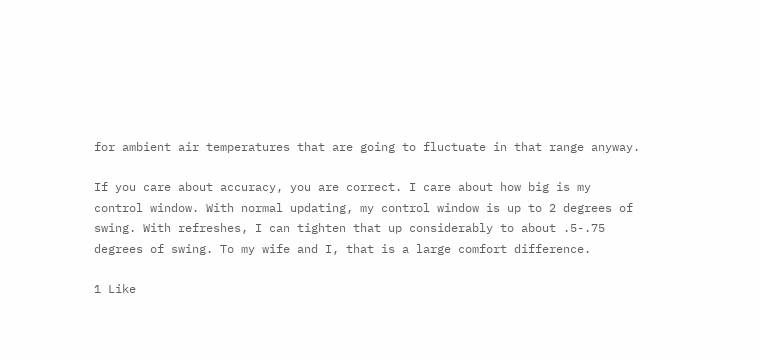for ambient air temperatures that are going to fluctuate in that range anyway.

If you care about accuracy, you are correct. I care about how big is my control window. With normal updating, my control window is up to 2 degrees of swing. With refreshes, I can tighten that up considerably to about .5-.75 degrees of swing. To my wife and I, that is a large comfort difference.

1 Like